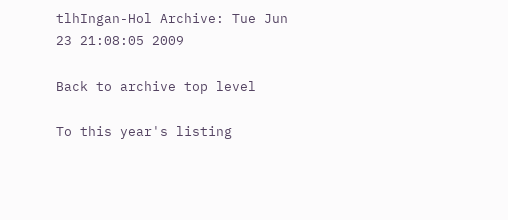tlhIngan-Hol Archive: Tue Jun 23 21:08:05 2009

Back to archive top level

To this year's listing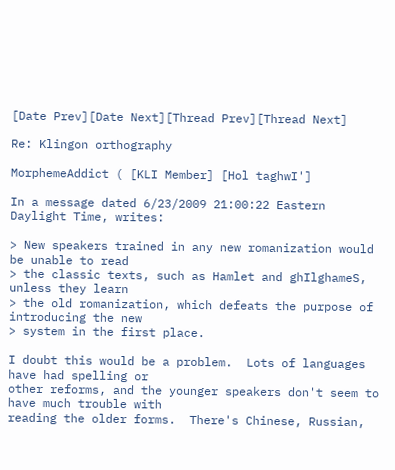[Date Prev][Date Next][Thread Prev][Thread Next]

Re: Klingon orthography

MorphemeAddict ( [KLI Member] [Hol taghwI']

In a message dated 6/23/2009 21:00:22 Eastern Daylight Time, writes:

> New speakers trained in any new romanization would be unable to read
> the classic texts, such as Hamlet and ghIlghameS, unless they learn
> the old romanization, which defeats the purpose of introducing the new
> system in the first place.

I doubt this would be a problem.  Lots of languages have had spelling or
other reforms, and the younger speakers don't seem to have much trouble with
reading the older forms.  There's Chinese, Russian,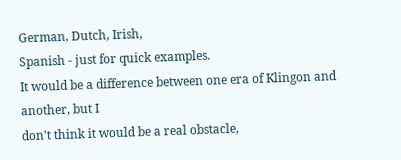German, Dutch, Irish,
Spanish - just for quick examples.
It would be a difference between one era of Klingon and another, but I
don't think it would be a real obstacle,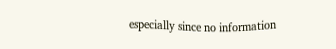especially since no information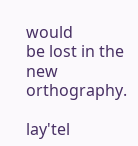would
be lost in the new orthography.

lay'tel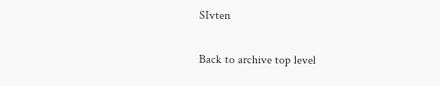SIvten

Back to archive top level